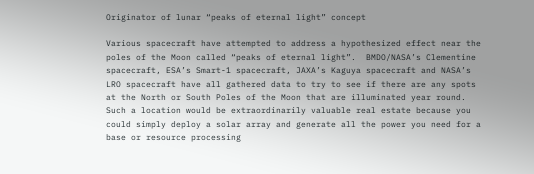Originator of lunar “peaks of eternal light” concept

Various spacecraft have attempted to address a hypothesized effect near the poles of the Moon called “peaks of eternal light”.  BMDO/NASA’s Clementine spacecraft, ESA’s Smart-1 spacecraft, JAXA’s Kaguya spacecraft and NASA’s LRO spacecraft have all gathered data to try to see if there are any spots at the North or South Poles of the Moon that are illuminated year round.  Such a location would be extraordinarily valuable real estate because you could simply deploy a solar array and generate all the power you need for a base or resource processing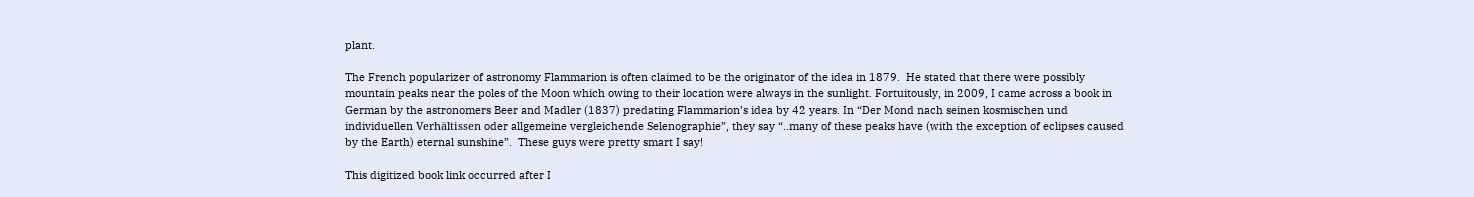plant.

The French popularizer of astronomy Flammarion is often claimed to be the originator of the idea in 1879.  He stated that there were possibly mountain peaks near the poles of the Moon which owing to their location were always in the sunlight. Fortuitously, in 2009, I came across a book in German by the astronomers Beer and Madler (1837) predating Flammarion’s idea by 42 years. In “Der Mond nach seinen kosmischen und individuellen Verhältissen oder allgemeine vergleichende Selenographie”, they say “..many of these peaks have (with the exception of eclipses caused by the Earth) eternal sunshine”.  These guys were pretty smart I say!

This digitized book link occurred after I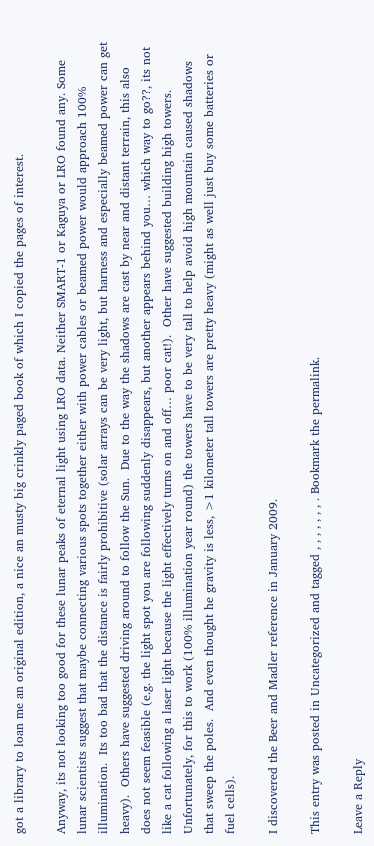got a library to loan me an original edition, a nice an musty big crinkly paged book of which I copied the pages of interest.

Anyway, its not looking too good for these lunar peaks of eternal light using LRO data. Neither SMART-1 or Kaguya or LRO found any. Some lunar scientists suggest that maybe connecting various spots together either with power cables or beamed power would approach 100% illumination.  Its too bad that the distance is fairly prohibitive (solar arrays can be very light, but harness and especially beamed power can get heavy).  Others have suggested driving around to follow the Sun.  Due to the way the shadows are cast by near and distant terrain, this also does not seem feasible (e.g. the light spot you are following suddenly disappears, but another appears behind you… which way to go??, its not like a cat following a laser light because the light effectively turns on and off… poor cat!).  Other have suggested building high towers.  Unfortunately, for this to work (100% illumination year round) the towers have to be very tall to help avoid high mountain caused shadows that sweep the poles.  And even thought he gravity is less, >1 kilometer tall towers are pretty heavy (might as well just buy some batteries or fuel cells).

I discovered the Beer and Madler reference in January 2009.

This entry was posted in Uncategorized and tagged , , , , , , , . Bookmark the permalink.

Leave a Reply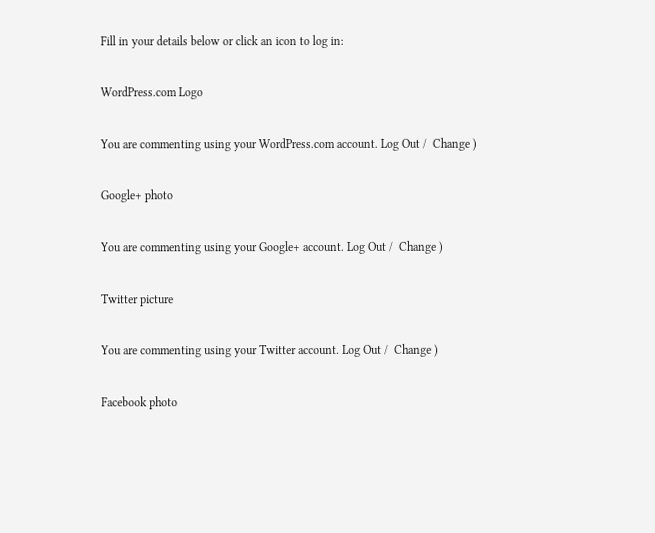Fill in your details below or click an icon to log in:

WordPress.com Logo

You are commenting using your WordPress.com account. Log Out /  Change )

Google+ photo

You are commenting using your Google+ account. Log Out /  Change )

Twitter picture

You are commenting using your Twitter account. Log Out /  Change )

Facebook photo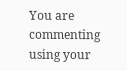You are commenting using your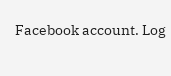Facebook account. Log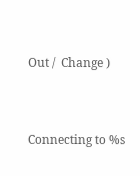Out /  Change )


Connecting to %s